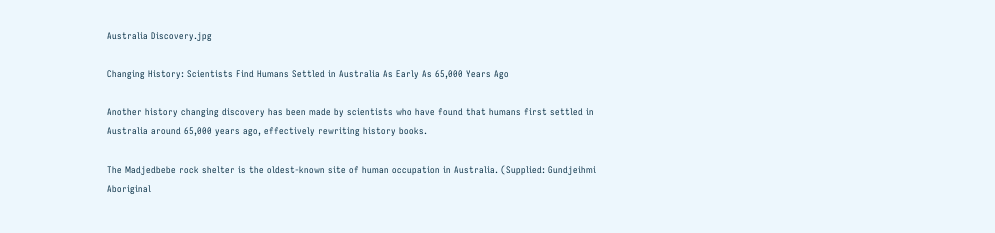Australia Discovery.jpg

Changing History: Scientists Find Humans Settled in Australia As Early As 65,000 Years Ago

Another history changing discovery has been made by scientists who have found that humans first settled in Australia around 65,000 years ago, effectively rewriting history books.

The Madjedbebe rock shelter is the oldest-known site of human occupation in Australia. (Supplied: Gundjeihmi Aboriginal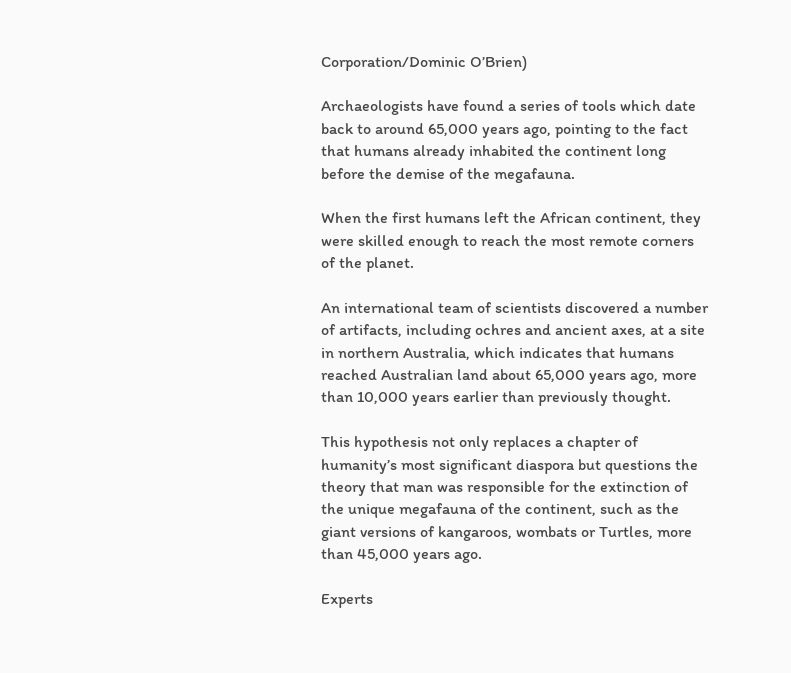Corporation/Dominic O’Brien)

Archaeologists have found a series of tools which date back to around 65,000 years ago, pointing to the fact that humans already inhabited the continent long before the demise of the megafauna.

When the first humans left the African continent, they were skilled enough to reach the most remote corners of the planet.

An international team of scientists discovered a number of artifacts, including ochres and ancient axes, at a site in northern Australia, which indicates that humans reached Australian land about 65,000 years ago, more than 10,000 years earlier than previously thought.

This hypothesis not only replaces a chapter of humanity’s most significant diaspora but questions the theory that man was responsible for the extinction of the unique megafauna of the continent, such as the giant versions of kangaroos, wombats or Turtles, more than 45,000 years ago.

Experts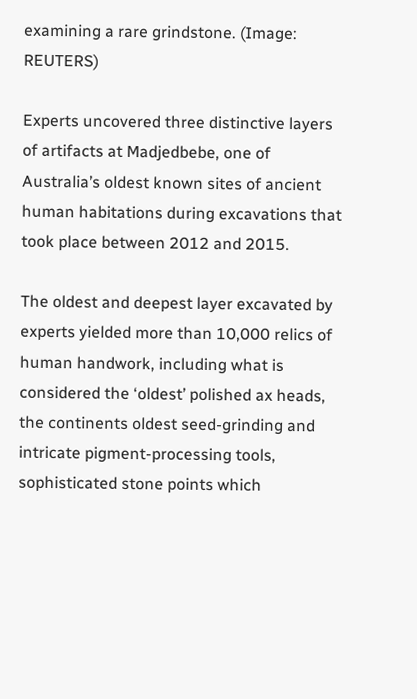examining a rare grindstone. (Image: REUTERS)

Experts uncovered three distinctive layers of artifacts at Madjedbebe, one of Australia’s oldest known sites of ancient human habitations during excavations that took place between 2012 and 2015.

The oldest and deepest layer excavated by experts yielded more than 10,000 relics of human handwork, including what is considered the ‘oldest’ polished ax heads, the continents oldest seed-grinding and intricate pigment-processing tools, sophisticated stone points which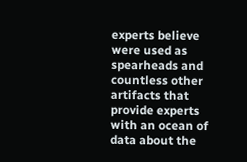experts believe were used as spearheads and countless other artifacts that provide experts with an ocean of data about the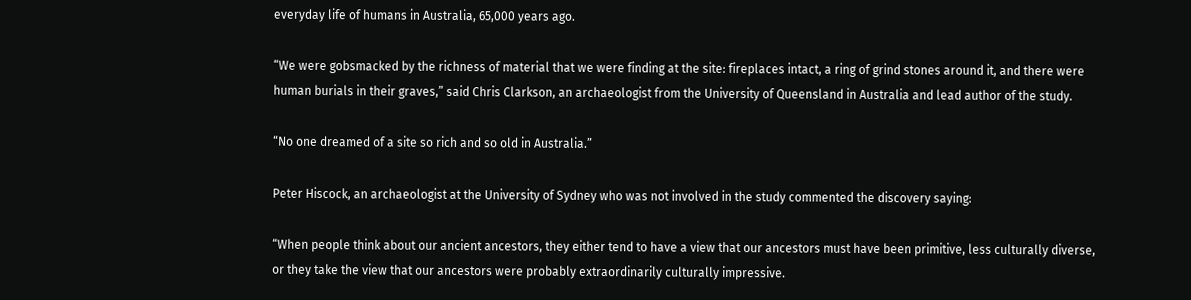everyday life of humans in Australia, 65,000 years ago.

“We were gobsmacked by the richness of material that we were finding at the site: fireplaces intact, a ring of grind stones around it, and there were human burials in their graves,” said Chris Clarkson, an archaeologist from the University of Queensland in Australia and lead author of the study.

“No one dreamed of a site so rich and so old in Australia.”

Peter Hiscock, an archaeologist at the University of Sydney who was not involved in the study commented the discovery saying:

“When people think about our ancient ancestors, they either tend to have a view that our ancestors must have been primitive, less culturally diverse, or they take the view that our ancestors were probably extraordinarily culturally impressive.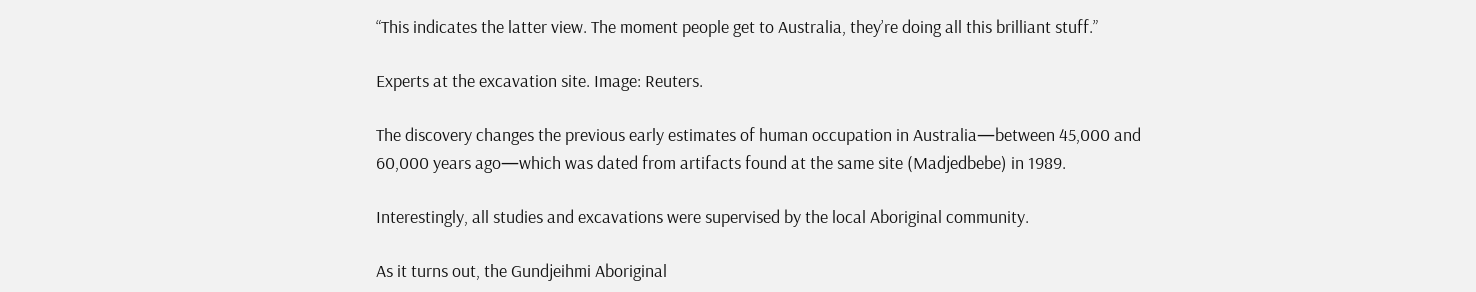“This indicates the latter view. The moment people get to Australia, they’re doing all this brilliant stuff.”

Experts at the excavation site. Image: Reuters.

The discovery changes the previous early estimates of human occupation in Australia—between 45,000 and 60,000 years ago—which was dated from artifacts found at the same site (Madjedbebe) in 1989.

Interestingly, all studies and excavations were supervised by the local Aboriginal community.

As it turns out, the Gundjeihmi Aboriginal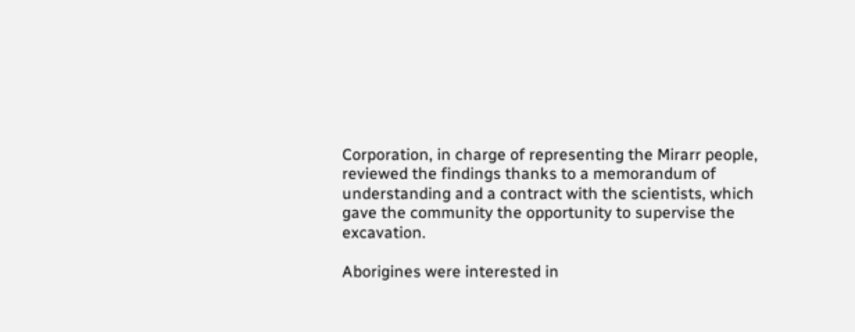Corporation, in charge of representing the Mirarr people, reviewed the findings thanks to a memorandum of understanding and a contract with the scientists, which gave the community the opportunity to supervise the excavation.

Aborigines were interested in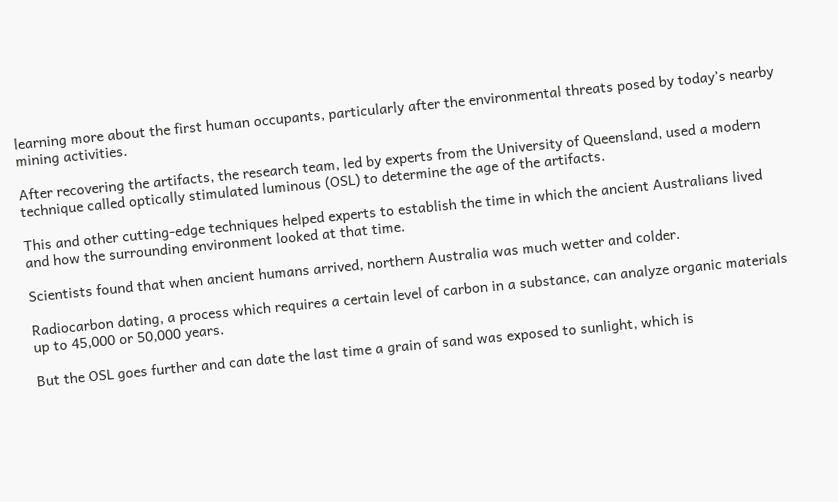learning more about the first human occupants, particularly after the environmental threats posed by today’s nearby mining activities.

After recovering the artifacts, the research team, led by experts from the University of Queensland, used a modern technique called optically stimulated luminous (OSL) to determine the age of the artifacts.

This and other cutting-edge techniques helped experts to establish the time in which the ancient Australians lived and how the surrounding environment looked at that time.

Scientists found that when ancient humans arrived, northern Australia was much wetter and colder.

Radiocarbon dating, a process which requires a certain level of carbon in a substance, can analyze organic materials up to 45,000 or 50,000 years.

But the OSL goes further and can date the last time a grain of sand was exposed to sunlight, which is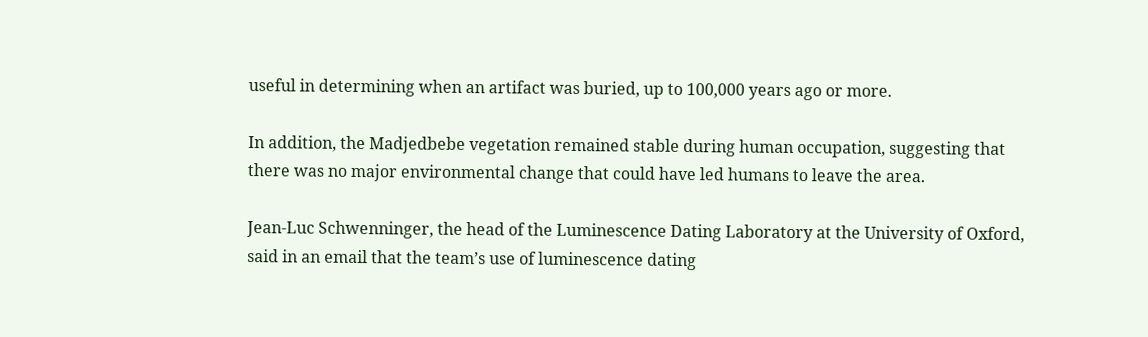useful in determining when an artifact was buried, up to 100,000 years ago or more.

In addition, the Madjedbebe vegetation remained stable during human occupation, suggesting that there was no major environmental change that could have led humans to leave the area.

Jean-Luc Schwenninger, the head of the Luminescence Dating Laboratory at the University of Oxford, said in an email that the team’s use of luminescence dating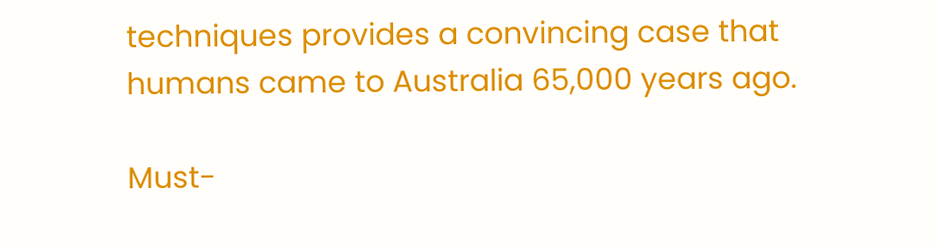techniques provides a convincing case that humans came to Australia 65,000 years ago.

Must-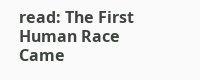read: The First Human Race Came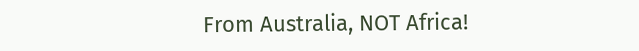From Australia, NOT Africa!